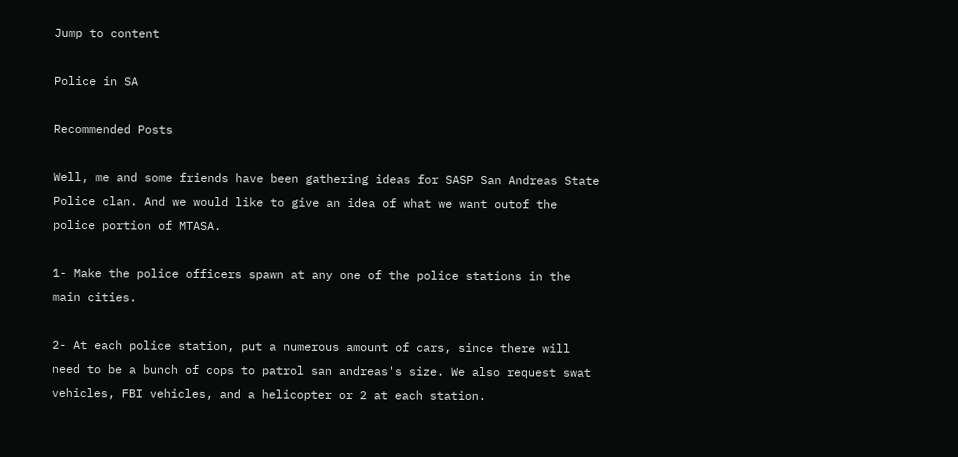Jump to content

Police in SA

Recommended Posts

Well, me and some friends have been gathering ideas for SASP San Andreas State Police clan. And we would like to give an idea of what we want outof the police portion of MTASA.

1- Make the police officers spawn at any one of the police stations in the main cities.

2- At each police station, put a numerous amount of cars, since there will need to be a bunch of cops to patrol san andreas's size. We also request swat vehicles, FBI vehicles, and a helicopter or 2 at each station.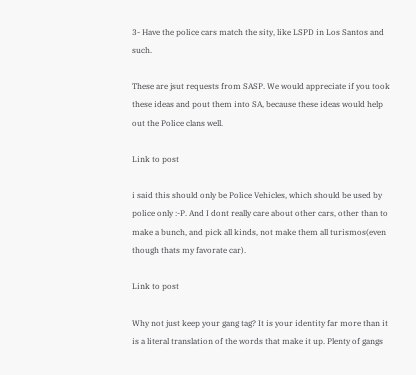3- Have the police cars match the sity, like LSPD in Los Santos and such.

These are jsut requests from SASP. We would appreciate if you took these ideas and pout them into SA, because these ideas would help out the Police clans well.

Link to post

i said this should only be Police Vehicles, which should be used by police only :-P. And I dont really care about other cars, other than to make a bunch, and pick all kinds, not make them all turismos(even though thats my favorate car).

Link to post

Why not just keep your gang tag? It is your identity far more than it is a literal translation of the words that make it up. Plenty of gangs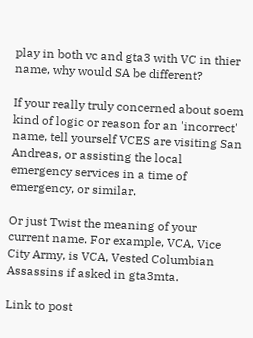play in both vc and gta3 with VC in thier name, why would SA be different?

If your really truly concerned about soem kind of logic or reason for an 'incorrect' name, tell yourself VCES are visiting San Andreas, or assisting the local emergency services in a time of emergency, or similar.

Or just Twist the meaning of your current name. For example, VCA, Vice City Army, is VCA, Vested Columbian Assassins if asked in gta3mta.

Link to post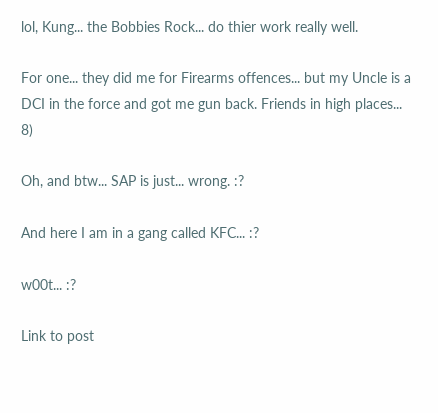lol, Kung... the Bobbies Rock... do thier work really well.

For one... they did me for Firearms offences... but my Uncle is a DCI in the force and got me gun back. Friends in high places... 8)

Oh, and btw... SAP is just... wrong. :?

And here I am in a gang called KFC... :?

w00t... :?

Link to post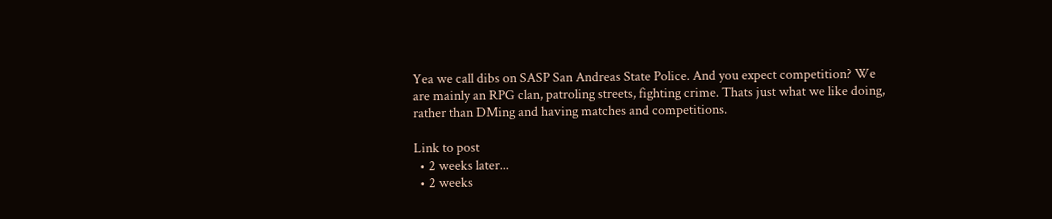Yea we call dibs on SASP San Andreas State Police. And you expect competition? We are mainly an RPG clan, patroling streets, fighting crime. Thats just what we like doing, rather than DMing and having matches and competitions.

Link to post
  • 2 weeks later...
  • 2 weeks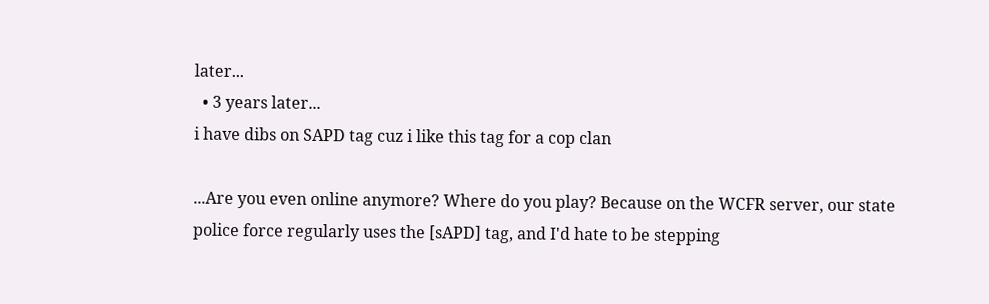later...
  • 3 years later...
i have dibs on SAPD tag cuz i like this tag for a cop clan

...Are you even online anymore? Where do you play? Because on the WCFR server, our state police force regularly uses the [sAPD] tag, and I'd hate to be stepping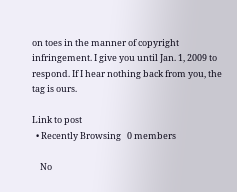on toes in the manner of copyright infringement. I give you until Jan. 1, 2009 to respond. If I hear nothing back from you, the tag is ours.

Link to post
  • Recently Browsing   0 members

    No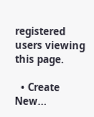registered users viewing this page.

  • Create New...